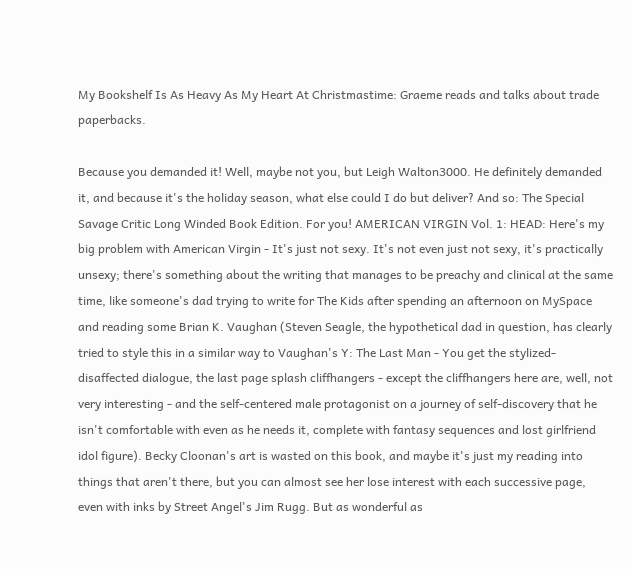My Bookshelf Is As Heavy As My Heart At Christmastime: Graeme reads and talks about trade paperbacks.

Because you demanded it! Well, maybe not you, but Leigh Walton3000. He definitely demanded it, and because it's the holiday season, what else could I do but deliver? And so: The Special Savage Critic Long Winded Book Edition. For you! AMERICAN VIRGIN Vol. 1: HEAD: Here's my big problem with American Virgin - It's just not sexy. It's not even just not sexy, it's practically unsexy; there's something about the writing that manages to be preachy and clinical at the same time, like someone's dad trying to write for The Kids after spending an afternoon on MySpace and reading some Brian K. Vaughan (Steven Seagle, the hypothetical dad in question, has clearly tried to style this in a similar way to Vaughan's Y: The Last Man - You get the stylized-disaffected dialogue, the last page splash cliffhangers - except the cliffhangers here are, well, not very interesting - and the self-centered male protagonist on a journey of self-discovery that he isn't comfortable with even as he needs it, complete with fantasy sequences and lost girlfriend idol figure). Becky Cloonan's art is wasted on this book, and maybe it's just my reading into things that aren't there, but you can almost see her lose interest with each successive page, even with inks by Street Angel's Jim Rugg. But as wonderful as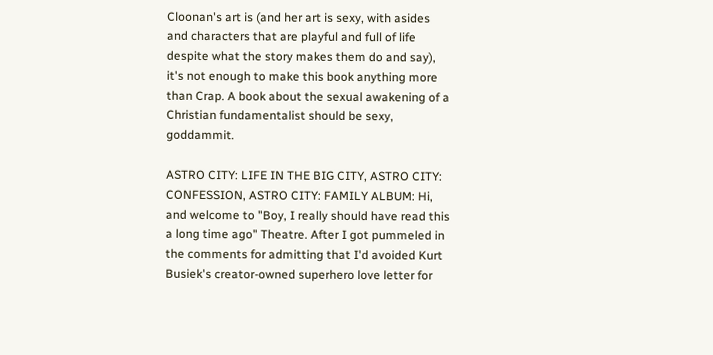Cloonan's art is (and her art is sexy, with asides and characters that are playful and full of life despite what the story makes them do and say), it's not enough to make this book anything more than Crap. A book about the sexual awakening of a Christian fundamentalist should be sexy, goddammit.

ASTRO CITY: LIFE IN THE BIG CITY, ASTRO CITY: CONFESSION, ASTRO CITY: FAMILY ALBUM: Hi, and welcome to "Boy, I really should have read this a long time ago" Theatre. After I got pummeled in the comments for admitting that I'd avoided Kurt Busiek's creator-owned superhero love letter for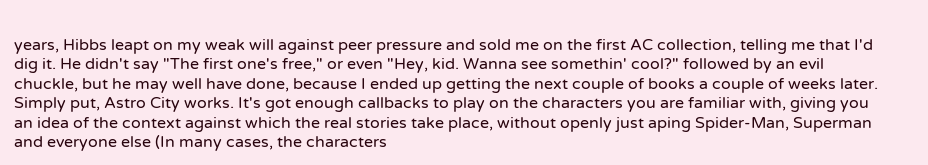years, Hibbs leapt on my weak will against peer pressure and sold me on the first AC collection, telling me that I'd dig it. He didn't say "The first one's free," or even "Hey, kid. Wanna see somethin' cool?" followed by an evil chuckle, but he may well have done, because I ended up getting the next couple of books a couple of weeks later. Simply put, Astro City works. It's got enough callbacks to play on the characters you are familiar with, giving you an idea of the context against which the real stories take place, without openly just aping Spider-Man, Superman and everyone else (In many cases, the characters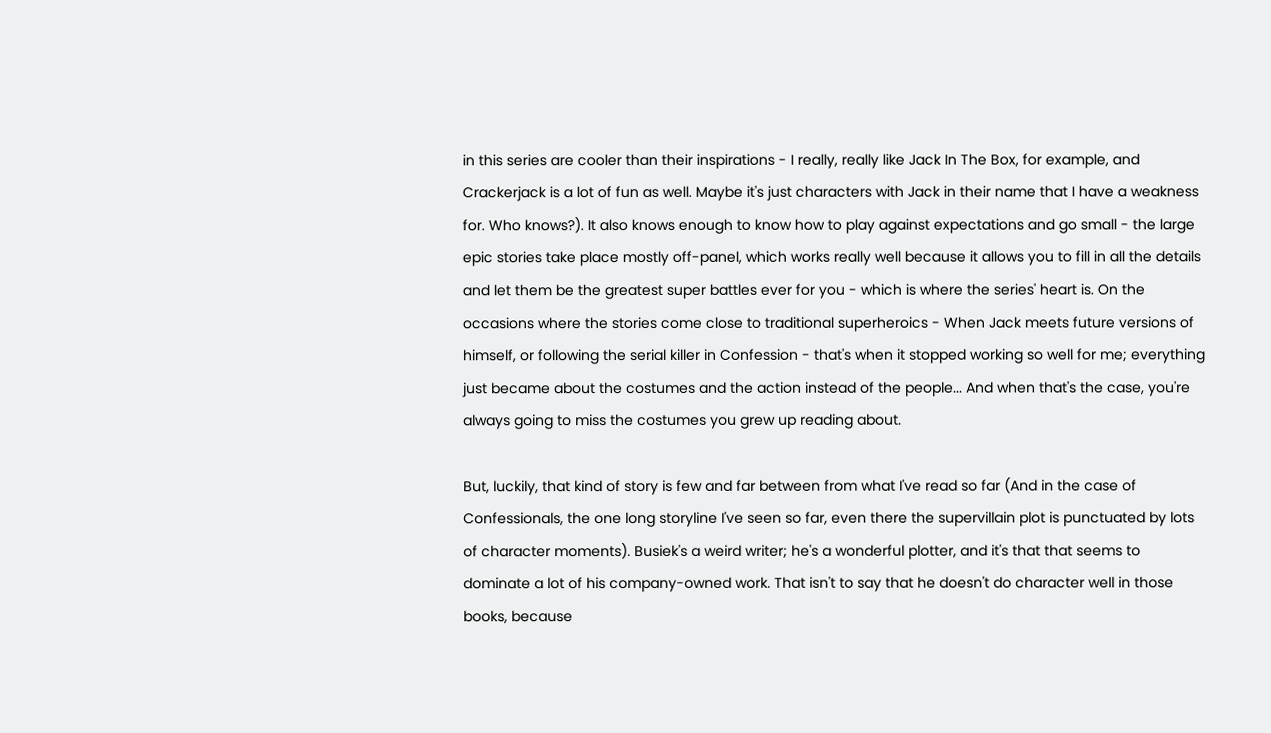in this series are cooler than their inspirations - I really, really like Jack In The Box, for example, and Crackerjack is a lot of fun as well. Maybe it's just characters with Jack in their name that I have a weakness for. Who knows?). It also knows enough to know how to play against expectations and go small - the large epic stories take place mostly off-panel, which works really well because it allows you to fill in all the details and let them be the greatest super battles ever for you - which is where the series' heart is. On the occasions where the stories come close to traditional superheroics - When Jack meets future versions of himself, or following the serial killer in Confession - that's when it stopped working so well for me; everything just became about the costumes and the action instead of the people... And when that's the case, you're always going to miss the costumes you grew up reading about.

But, luckily, that kind of story is few and far between from what I've read so far (And in the case of Confessionals, the one long storyline I've seen so far, even there the supervillain plot is punctuated by lots of character moments). Busiek's a weird writer; he's a wonderful plotter, and it's that that seems to dominate a lot of his company-owned work. That isn't to say that he doesn't do character well in those books, because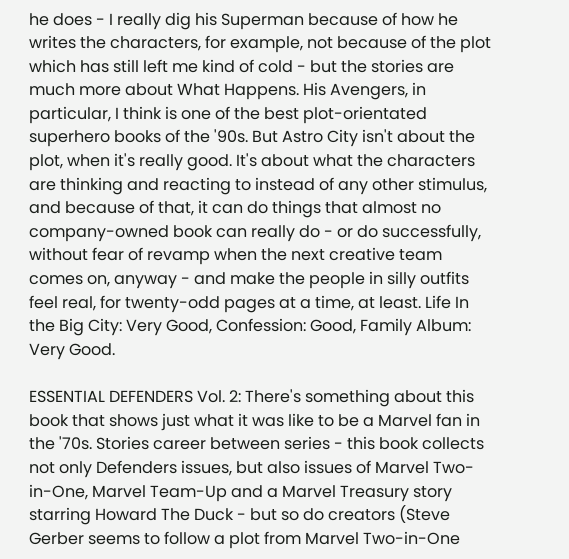he does - I really dig his Superman because of how he writes the characters, for example, not because of the plot which has still left me kind of cold - but the stories are much more about What Happens. His Avengers, in particular, I think is one of the best plot-orientated superhero books of the '90s. But Astro City isn't about the plot, when it's really good. It's about what the characters are thinking and reacting to instead of any other stimulus, and because of that, it can do things that almost no company-owned book can really do - or do successfully, without fear of revamp when the next creative team comes on, anyway - and make the people in silly outfits feel real, for twenty-odd pages at a time, at least. Life In the Big City: Very Good, Confession: Good, Family Album: Very Good.

ESSENTIAL DEFENDERS Vol. 2: There's something about this book that shows just what it was like to be a Marvel fan in the '70s. Stories career between series - this book collects not only Defenders issues, but also issues of Marvel Two-in-One, Marvel Team-Up and a Marvel Treasury story starring Howard The Duck - but so do creators (Steve Gerber seems to follow a plot from Marvel Two-in-One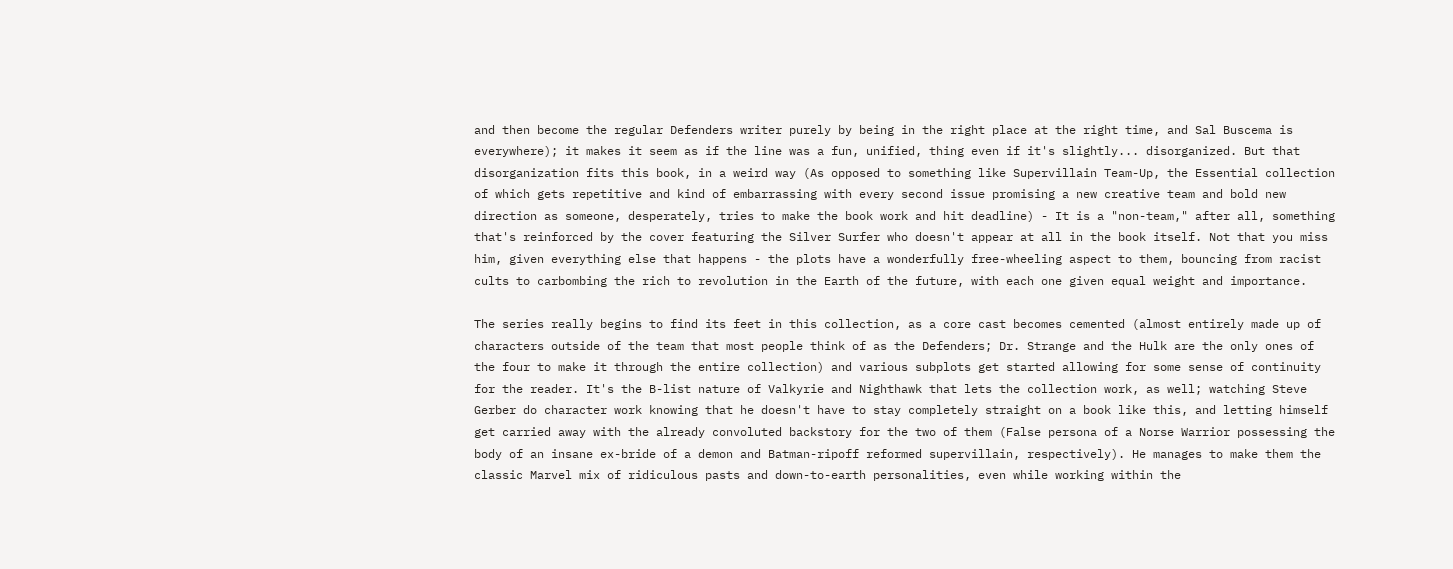and then become the regular Defenders writer purely by being in the right place at the right time, and Sal Buscema is everywhere); it makes it seem as if the line was a fun, unified, thing even if it's slightly... disorganized. But that disorganization fits this book, in a weird way (As opposed to something like Supervillain Team-Up, the Essential collection of which gets repetitive and kind of embarrassing with every second issue promising a new creative team and bold new direction as someone, desperately, tries to make the book work and hit deadline) - It is a "non-team," after all, something that's reinforced by the cover featuring the Silver Surfer who doesn't appear at all in the book itself. Not that you miss him, given everything else that happens - the plots have a wonderfully free-wheeling aspect to them, bouncing from racist cults to carbombing the rich to revolution in the Earth of the future, with each one given equal weight and importance.

The series really begins to find its feet in this collection, as a core cast becomes cemented (almost entirely made up of characters outside of the team that most people think of as the Defenders; Dr. Strange and the Hulk are the only ones of the four to make it through the entire collection) and various subplots get started allowing for some sense of continuity for the reader. It's the B-list nature of Valkyrie and Nighthawk that lets the collection work, as well; watching Steve Gerber do character work knowing that he doesn't have to stay completely straight on a book like this, and letting himself get carried away with the already convoluted backstory for the two of them (False persona of a Norse Warrior possessing the body of an insane ex-bride of a demon and Batman-ripoff reformed supervillain, respectively). He manages to make them the classic Marvel mix of ridiculous pasts and down-to-earth personalities, even while working within the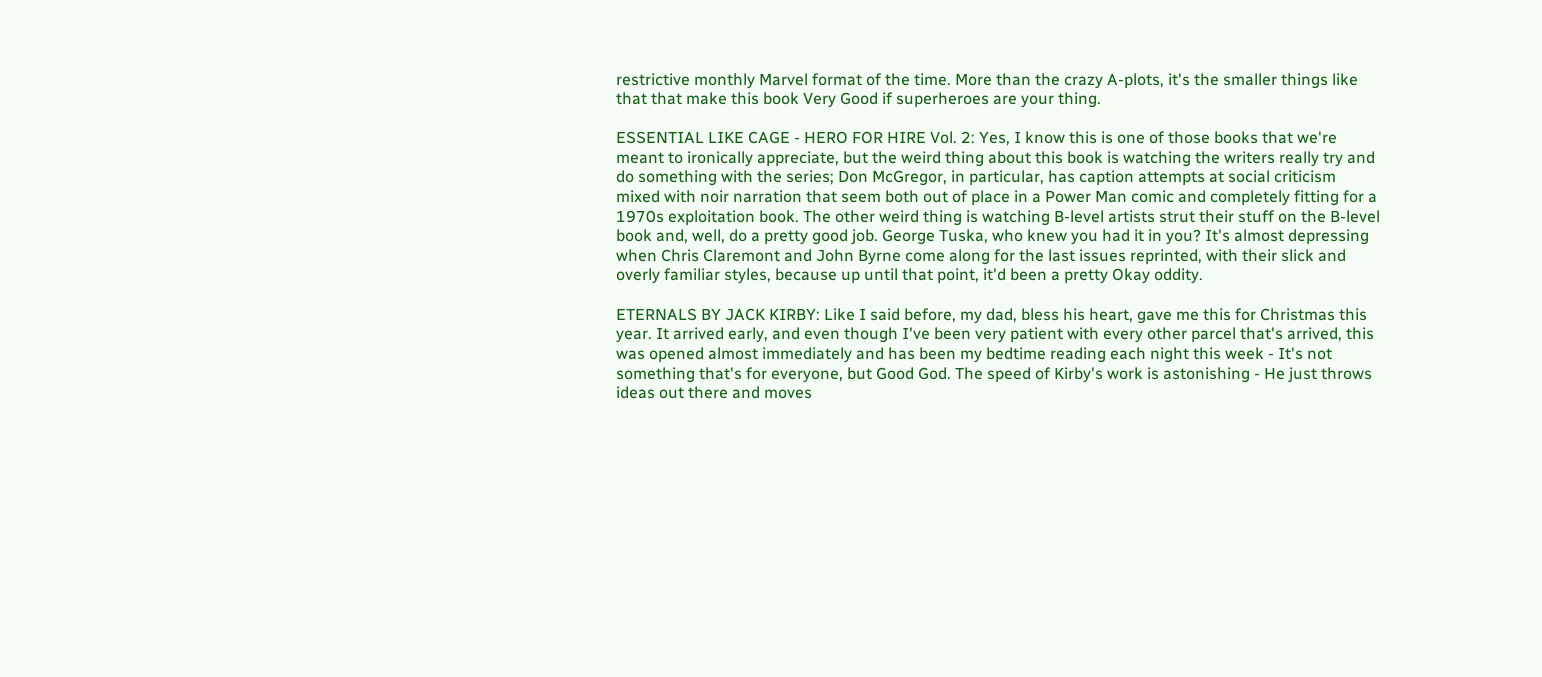restrictive monthly Marvel format of the time. More than the crazy A-plots, it's the smaller things like that that make this book Very Good if superheroes are your thing.

ESSENTIAL LIKE CAGE - HERO FOR HIRE Vol. 2: Yes, I know this is one of those books that we're meant to ironically appreciate, but the weird thing about this book is watching the writers really try and do something with the series; Don McGregor, in particular, has caption attempts at social criticism mixed with noir narration that seem both out of place in a Power Man comic and completely fitting for a 1970s exploitation book. The other weird thing is watching B-level artists strut their stuff on the B-level book and, well, do a pretty good job. George Tuska, who knew you had it in you? It's almost depressing when Chris Claremont and John Byrne come along for the last issues reprinted, with their slick and overly familiar styles, because up until that point, it'd been a pretty Okay oddity.

ETERNALS BY JACK KIRBY: Like I said before, my dad, bless his heart, gave me this for Christmas this year. It arrived early, and even though I've been very patient with every other parcel that's arrived, this was opened almost immediately and has been my bedtime reading each night this week - It's not something that's for everyone, but Good God. The speed of Kirby's work is astonishing - He just throws ideas out there and moves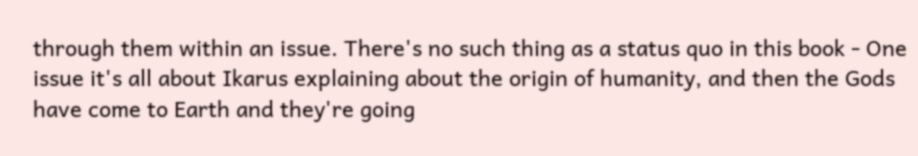through them within an issue. There's no such thing as a status quo in this book - One issue it's all about Ikarus explaining about the origin of humanity, and then the Gods have come to Earth and they're going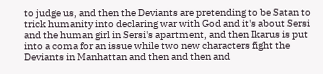to judge us, and then the Deviants are pretending to be Satan to trick humanity into declaring war with God and it's about Sersi and the human girl in Sersi's apartment, and then Ikarus is put into a coma for an issue while two new characters fight the Deviants in Manhattan and then and then and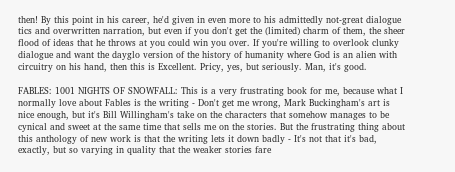then! By this point in his career, he'd given in even more to his admittedly not-great dialogue tics and overwritten narration, but even if you don't get the (limited) charm of them, the sheer flood of ideas that he throws at you could win you over. If you're willing to overlook clunky dialogue and want the dayglo version of the history of humanity where God is an alien with circuitry on his hand, then this is Excellent. Pricy, yes, but seriously. Man, it's good.

FABLES: 1001 NIGHTS OF SNOWFALL: This is a very frustrating book for me, because what I normally love about Fables is the writing - Don't get me wrong, Mark Buckingham's art is nice enough, but it's Bill Willingham's take on the characters that somehow manages to be cynical and sweet at the same time that sells me on the stories. But the frustrating thing about this anthology of new work is that the writing lets it down badly - It's not that it's bad, exactly, but so varying in quality that the weaker stories fare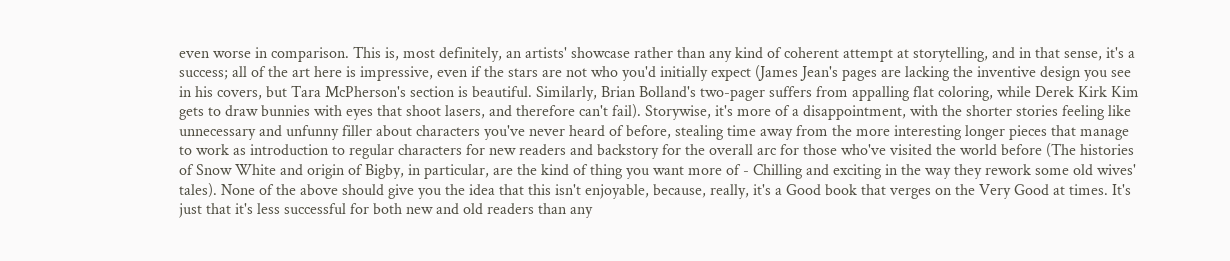even worse in comparison. This is, most definitely, an artists' showcase rather than any kind of coherent attempt at storytelling, and in that sense, it's a success; all of the art here is impressive, even if the stars are not who you'd initially expect (James Jean's pages are lacking the inventive design you see in his covers, but Tara McPherson's section is beautiful. Similarly, Brian Bolland's two-pager suffers from appalling flat coloring, while Derek Kirk Kim gets to draw bunnies with eyes that shoot lasers, and therefore can't fail). Storywise, it's more of a disappointment, with the shorter stories feeling like unnecessary and unfunny filler about characters you've never heard of before, stealing time away from the more interesting longer pieces that manage to work as introduction to regular characters for new readers and backstory for the overall arc for those who've visited the world before (The histories of Snow White and origin of Bigby, in particular, are the kind of thing you want more of - Chilling and exciting in the way they rework some old wives' tales). None of the above should give you the idea that this isn't enjoyable, because, really, it's a Good book that verges on the Very Good at times. It's just that it's less successful for both new and old readers than any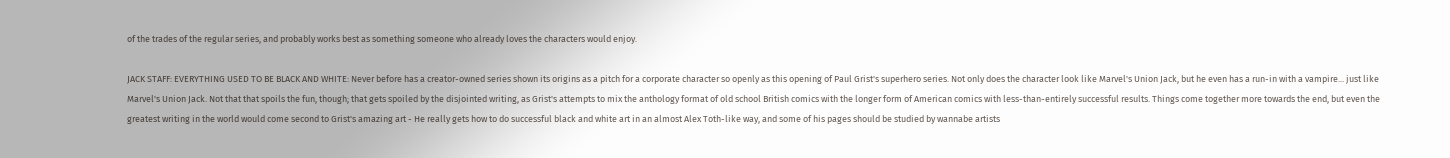of the trades of the regular series, and probably works best as something someone who already loves the characters would enjoy.

JACK STAFF: EVERYTHING USED TO BE BLACK AND WHITE: Never before has a creator-owned series shown its origins as a pitch for a corporate character so openly as this opening of Paul Grist's superhero series. Not only does the character look like Marvel's Union Jack, but he even has a run-in with a vampire... just like Marvel's Union Jack. Not that that spoils the fun, though; that gets spoiled by the disjointed writing, as Grist's attempts to mix the anthology format of old school British comics with the longer form of American comics with less-than-entirely successful results. Things come together more towards the end, but even the greatest writing in the world would come second to Grist's amazing art - He really gets how to do successful black and white art in an almost Alex Toth-like way, and some of his pages should be studied by wannabe artists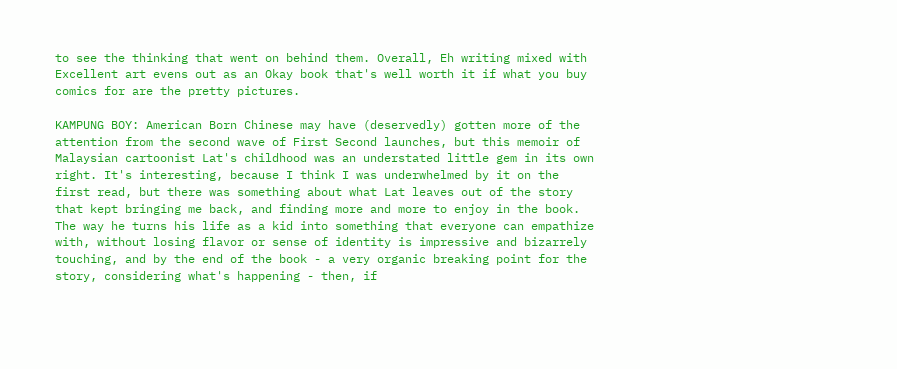to see the thinking that went on behind them. Overall, Eh writing mixed with Excellent art evens out as an Okay book that's well worth it if what you buy comics for are the pretty pictures.

KAMPUNG BOY: American Born Chinese may have (deservedly) gotten more of the attention from the second wave of First Second launches, but this memoir of Malaysian cartoonist Lat's childhood was an understated little gem in its own right. It's interesting, because I think I was underwhelmed by it on the first read, but there was something about what Lat leaves out of the story that kept bringing me back, and finding more and more to enjoy in the book. The way he turns his life as a kid into something that everyone can empathize with, without losing flavor or sense of identity is impressive and bizarrely touching, and by the end of the book - a very organic breaking point for the story, considering what's happening - then, if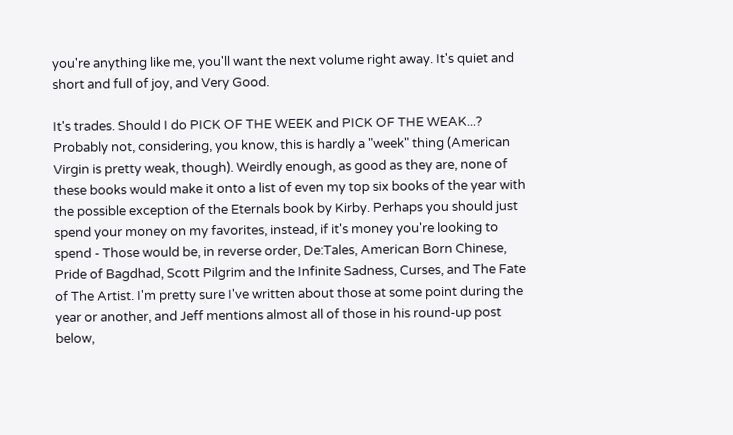you're anything like me, you'll want the next volume right away. It's quiet and short and full of joy, and Very Good.

It's trades. Should I do PICK OF THE WEEK and PICK OF THE WEAK...? Probably not, considering, you know, this is hardly a "week" thing (American Virgin is pretty weak, though). Weirdly enough, as good as they are, none of these books would make it onto a list of even my top six books of the year with the possible exception of the Eternals book by Kirby. Perhaps you should just spend your money on my favorites, instead, if it's money you're looking to spend - Those would be, in reverse order, De:Tales, American Born Chinese, Pride of Bagdhad, Scott Pilgrim and the Infinite Sadness, Curses, and The Fate of The Artist. I'm pretty sure I've written about those at some point during the year or another, and Jeff mentions almost all of those in his round-up post below,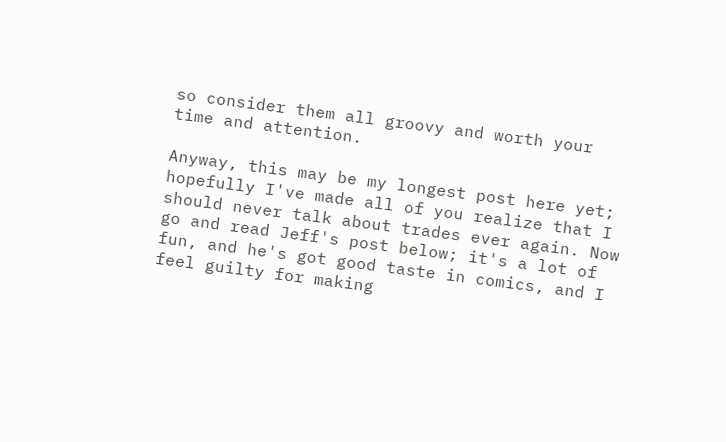so consider them all groovy and worth your time and attention.

Anyway, this may be my longest post here yet; hopefully I've made all of you realize that I should never talk about trades ever again. Now go and read Jeff's post below; it's a lot of fun, and he's got good taste in comics, and I feel guilty for making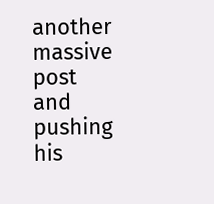another massive post and pushing his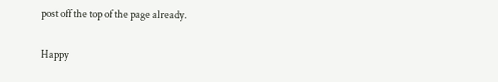post off the top of the page already.

Happy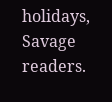holidays, Savage readers.